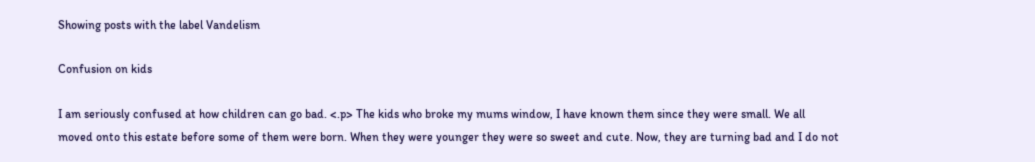Showing posts with the label Vandelism

Confusion on kids

I am seriously confused at how children can go bad. <.p> The kids who broke my mums window, I have known them since they were small. We all moved onto this estate before some of them were born. When they were younger they were so sweet and cute. Now, they are turning bad and I do not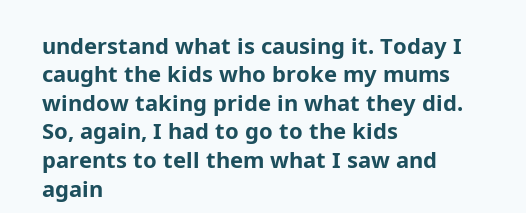understand what is causing it. Today I caught the kids who broke my mums window taking pride in what they did. So, again, I had to go to the kids parents to tell them what I saw and again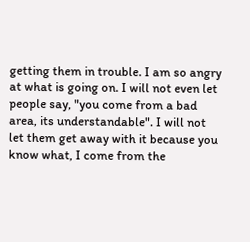getting them in trouble. I am so angry at what is going on. I will not even let people say, "you come from a bad area, its understandable". I will not let them get away with it because you know what, I come from the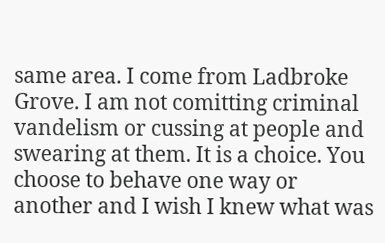same area. I come from Ladbroke Grove. I am not comitting criminal vandelism or cussing at people and swearing at them. It is a choice. You choose to behave one way or another and I wish I knew what was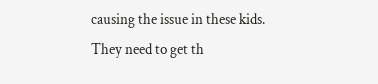causing the issue in these kids. They need to get th